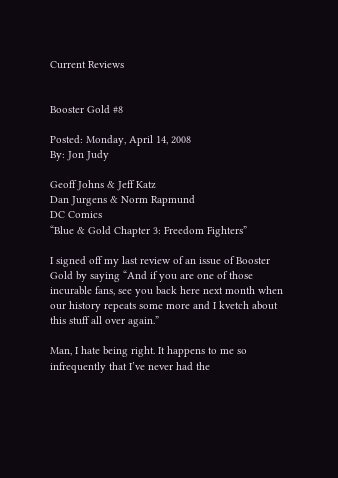Current Reviews


Booster Gold #8

Posted: Monday, April 14, 2008
By: Jon Judy

Geoff Johns & Jeff Katz
Dan Jurgens & Norm Rapmund
DC Comics
“Blue & Gold Chapter 3: Freedom Fighters”

I signed off my last review of an issue of Booster Gold by saying “And if you are one of those incurable fans, see you back here next month when our history repeats some more and I kvetch about this stuff all over again.”

Man, I hate being right. It happens to me so infrequently that I’ve never had the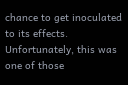chance to get inoculated to its effects. Unfortunately, this was one of those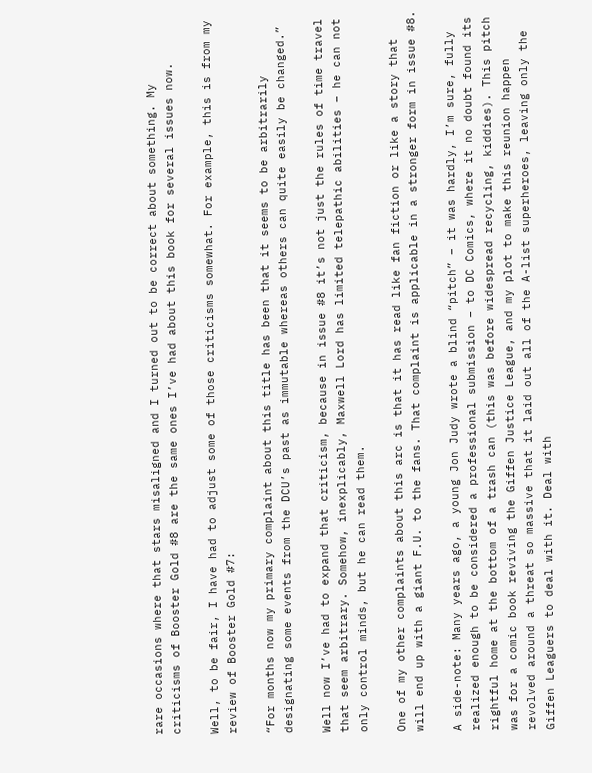rare occasions where that stars misaligned and I turned out to be correct about something. My criticisms of Booster Gold #8 are the same ones I’ve had about this book for several issues now.

Well, to be fair, I have had to adjust some of those criticisms somewhat. For example, this is from my review of Booster Gold #7:

“For months now my primary complaint about this title has been that it seems to be arbitrarily designating some events from the DCU’s past as immutable whereas others can quite easily be changed.”

Well now I’ve had to expand that criticism, because in issue #8 it’s not just the rules of time travel that seem arbitrary. Somehow, inexplicably, Maxwell Lord has limited telepathic abilities – he can not only control minds, but he can read them.

One of my other complaints about this arc is that it has read like fan fiction or like a story that will end up with a giant F.U. to the fans. That complaint is applicable in a stronger form in issue #8.

A side-note: Many years ago, a young Jon Judy wrote a blind “pitch” – it was hardly, I’m sure, fully realized enough to be considered a professional submission – to DC Comics, where it no doubt found its rightful home at the bottom of a trash can (this was before widespread recycling, kiddies). This pitch was for a comic book reviving the Giffen Justice League, and my plot to make this reunion happen revolved around a threat so massive that it laid out all of the A-list superheroes, leaving only the Giffen Leaguers to deal with it. Deal with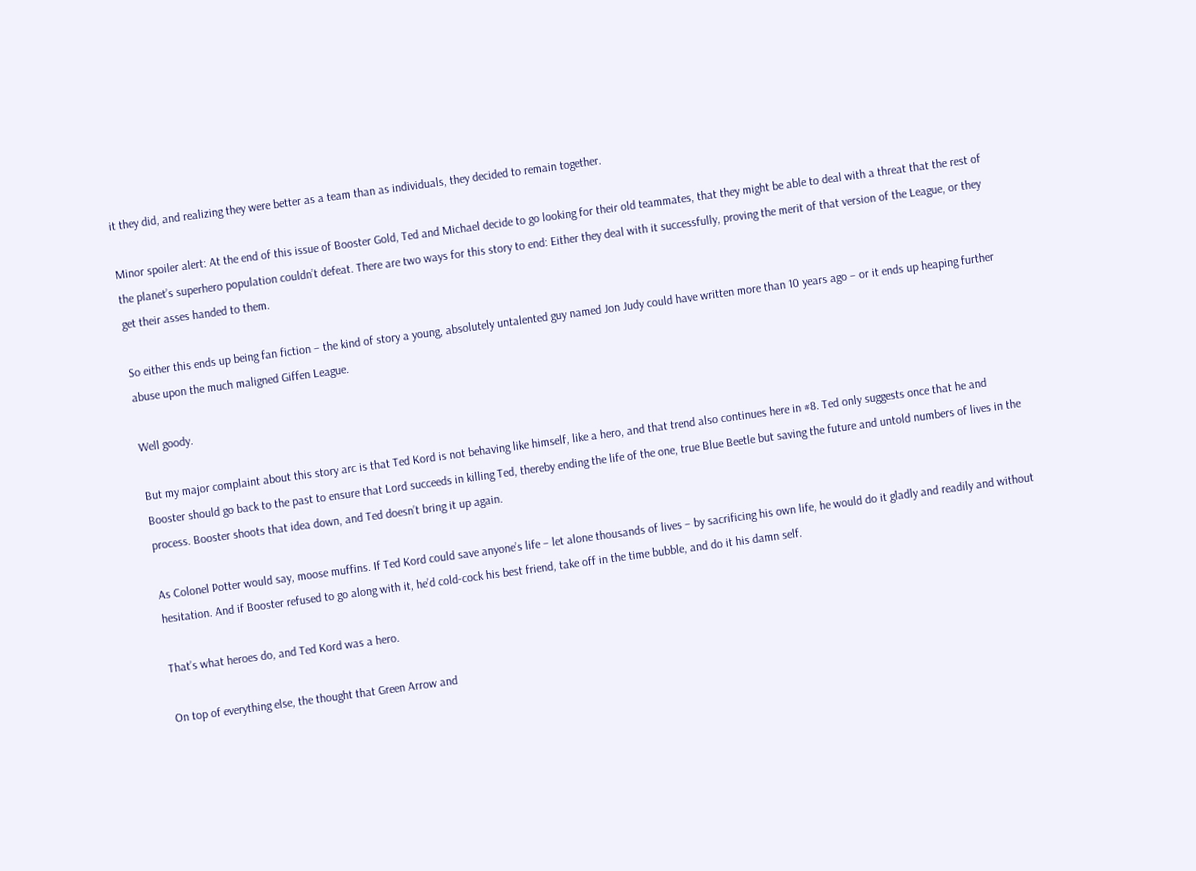it they did, and realizing they were better as a team than as individuals, they decided to remain together.

Minor spoiler alert: At the end of this issue of Booster Gold, Ted and Michael decide to go looking for their old teammates, that they might be able to deal with a threat that the rest of the planet’s superhero population couldn’t defeat. There are two ways for this story to end: Either they deal with it successfully, proving the merit of that version of the League, or they get their asses handed to them.

So either this ends up being fan fiction – the kind of story a young, absolutely untalented guy named Jon Judy could have written more than 10 years ago – or it ends up heaping further abuse upon the much maligned Giffen League.

Well goody.

But my major complaint about this story arc is that Ted Kord is not behaving like himself, like a hero, and that trend also continues here in #8. Ted only suggests once that he and Booster should go back to the past to ensure that Lord succeeds in killing Ted, thereby ending the life of the one, true Blue Beetle but saving the future and untold numbers of lives in the process. Booster shoots that idea down, and Ted doesn’t bring it up again.

As Colonel Potter would say, moose muffins. If Ted Kord could save anyone’s life – let alone thousands of lives – by sacrificing his own life, he would do it gladly and readily and without hesitation. And if Booster refused to go along with it, he’d cold-cock his best friend, take off in the time bubble, and do it his damn self.

That’s what heroes do, and Ted Kord was a hero.

On top of everything else, the thought that Green Arrow and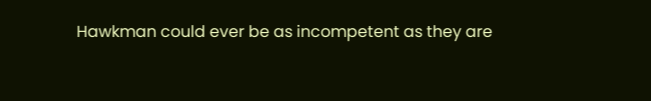Hawkman could ever be as incompetent as they are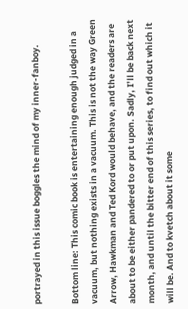portrayed in this issue boggles the mind of my inner-fanboy.

Bottom line: This comic book is entertaining enough judged in a vacuum, but nothing exists in a vacuum. This is not the way Green Arrow, Hawkman and Ted Kord would behave, and the readers are about to be either pandered to or put upon. Sadly, I’ll be back next month, and until the bitter end of this series, to find out which it will be. And to kvetch about it some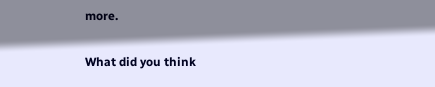more.

What did you think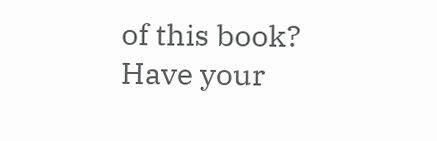of this book?
Have your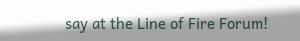say at the Line of Fire Forum!